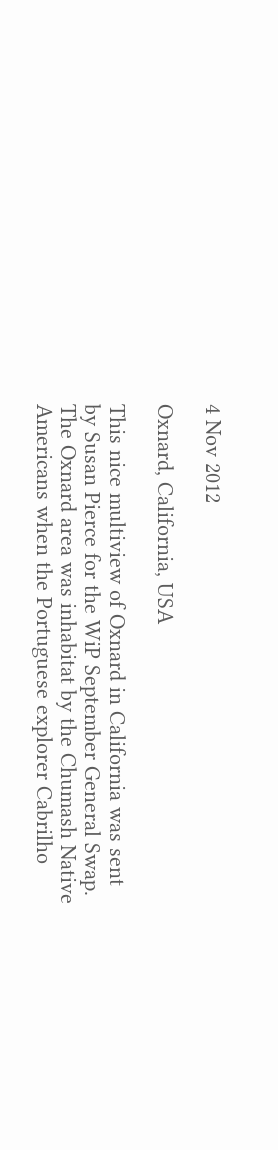4 Nov 2012

Oxnard, California, USA

This nice multiview of Oxnard in California was sent by Susan Pierce for the WiP September General Swap.
The Oxnard area was inhabitat by the Chumash Native Americans when the Portuguese explorer Cabrilho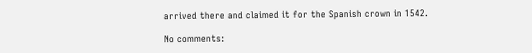arrived there and claimed it for the Spanish crown in 1542.

No comments: